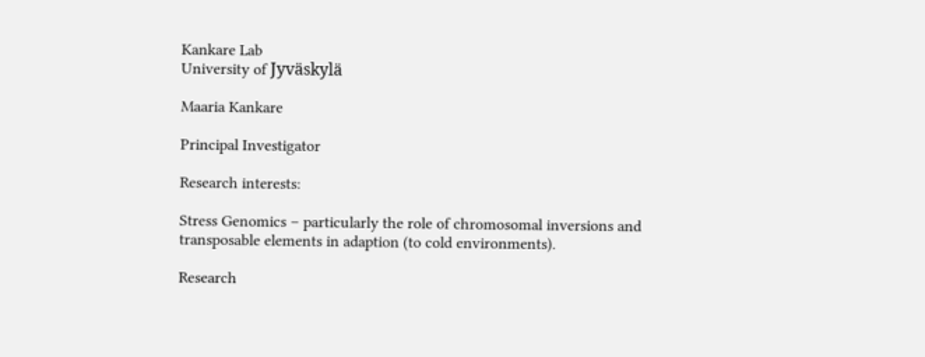Kankare Lab
University of Jyväskylä

Maaria Kankare

Principal Investigator

Research interests:

Stress Genomics – particularly the role of chromosomal inversions and transposable elements in adaption (to cold environments).

Research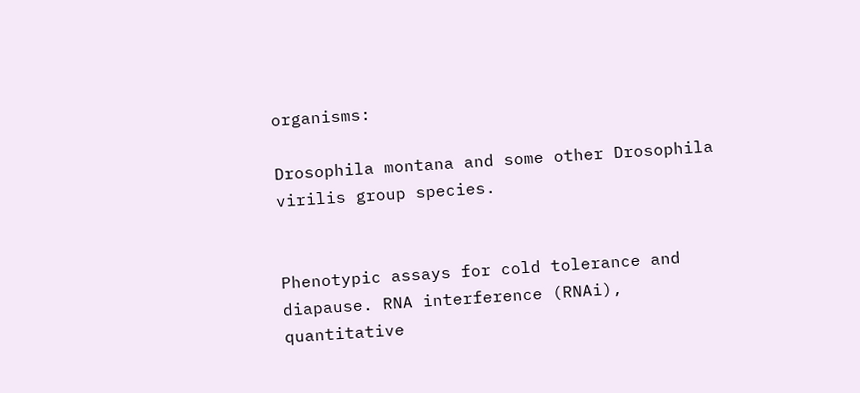organisms:

Drosophila montana and some other Drosophila virilis group species.


Phenotypic assays for cold tolerance and diapause. RNA interference (RNAi), quantitative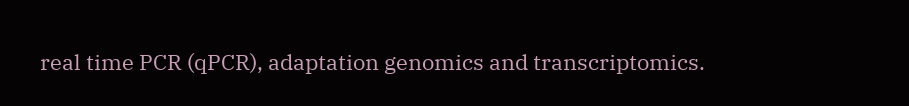real time PCR (qPCR), adaptation genomics and transcriptomics.